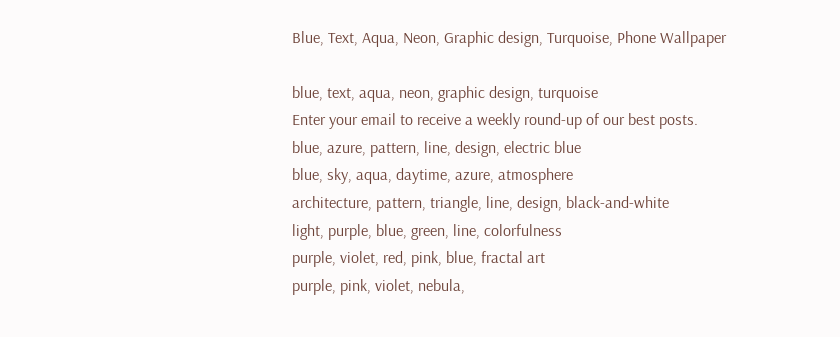Blue, Text, Aqua, Neon, Graphic design, Turquoise, Phone Wallpaper

blue, text, aqua, neon, graphic design, turquoise
Enter your email to receive a weekly round-up of our best posts.
blue, azure, pattern, line, design, electric blue
blue, sky, aqua, daytime, azure, atmosphere
architecture, pattern, triangle, line, design, black-and-white
light, purple, blue, green, line, colorfulness
purple, violet, red, pink, blue, fractal art
purple, pink, violet, nebula,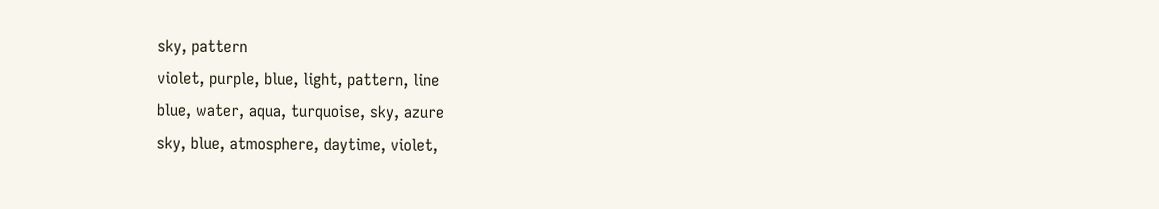sky, pattern
violet, purple, blue, light, pattern, line
blue, water, aqua, turquoise, sky, azure
sky, blue, atmosphere, daytime, violet,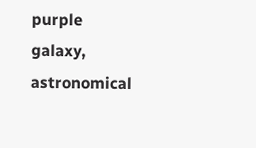purple
galaxy, astronomical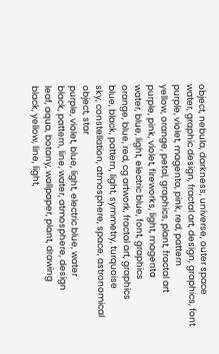object, nebula, darkness, universe, outer space
water, graphic design, fractal art, design, graphics, font
purple, violet, magenta, pink, red, pattern
yellow, orange, petal, graphics, plant, fractal art
purple, pink, violet, fireworks, light, magenta
water, blue, light, electric blue, font, graphics
orange, blue, red, cg artwork, fractal art, graphics
blue, black, pattern, light, symmetry, turquoise
sky, constellation, atmosphere, space, astronomical object, star
purple, violet, blue, light, electric blue, water
black, pattern, line, water, atmosphere, design
leaf, aqua, botany, wallpaper, plant, drawing
black, yellow, line, light,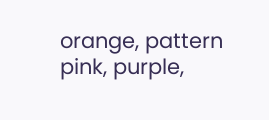orange, pattern
pink, purple,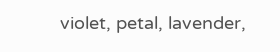violet, petal, lavender,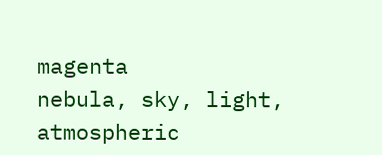magenta
nebula, sky, light, atmospheric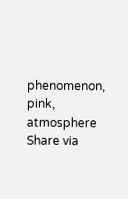phenomenon, pink, atmosphere
Share via